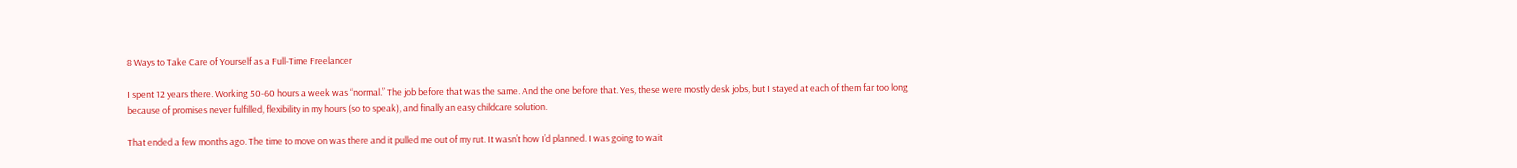8 Ways to Take Care of Yourself as a Full-Time Freelancer

I spent 12 years there. Working 50-60 hours a week was “normal.” The job before that was the same. And the one before that. Yes, these were mostly desk jobs, but I stayed at each of them far too long because of promises never fulfilled, flexibility in my hours (so to speak), and finally an easy childcare solution.

That ended a few months ago. The time to move on was there and it pulled me out of my rut. It wasn’t how I’d planned. I was going to wait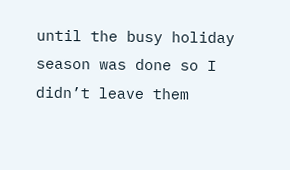until the busy holiday season was done so I didn’t leave them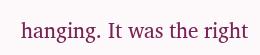hanging. It was the right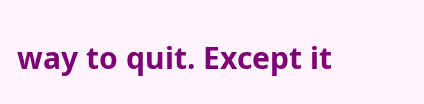way to quit. Except it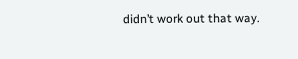didn’t work out that way.